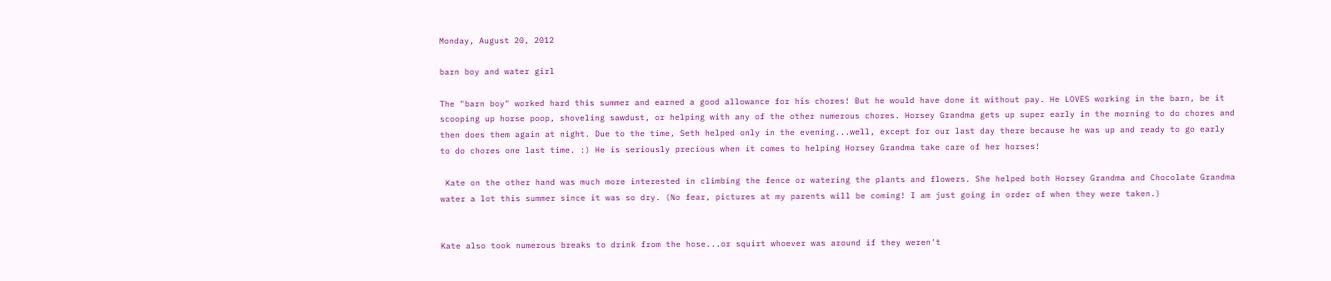Monday, August 20, 2012

barn boy and water girl

The "barn boy" worked hard this summer and earned a good allowance for his chores! But he would have done it without pay. He LOVES working in the barn, be it scooping up horse poop, shoveling sawdust, or helping with any of the other numerous chores. Horsey Grandma gets up super early in the morning to do chores and then does them again at night. Due to the time, Seth helped only in the evening...well, except for our last day there because he was up and ready to go early to do chores one last time. :) He is seriously precious when it comes to helping Horsey Grandma take care of her horses!

 Kate on the other hand was much more interested in climbing the fence or watering the plants and flowers. She helped both Horsey Grandma and Chocolate Grandma water a lot this summer since it was so dry. (No fear, pictures at my parents will be coming! I am just going in order of when they were taken.)


Kate also took numerous breaks to drink from the hose...or squirt whoever was around if they weren't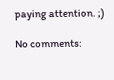paying attention. ;)

No comments: